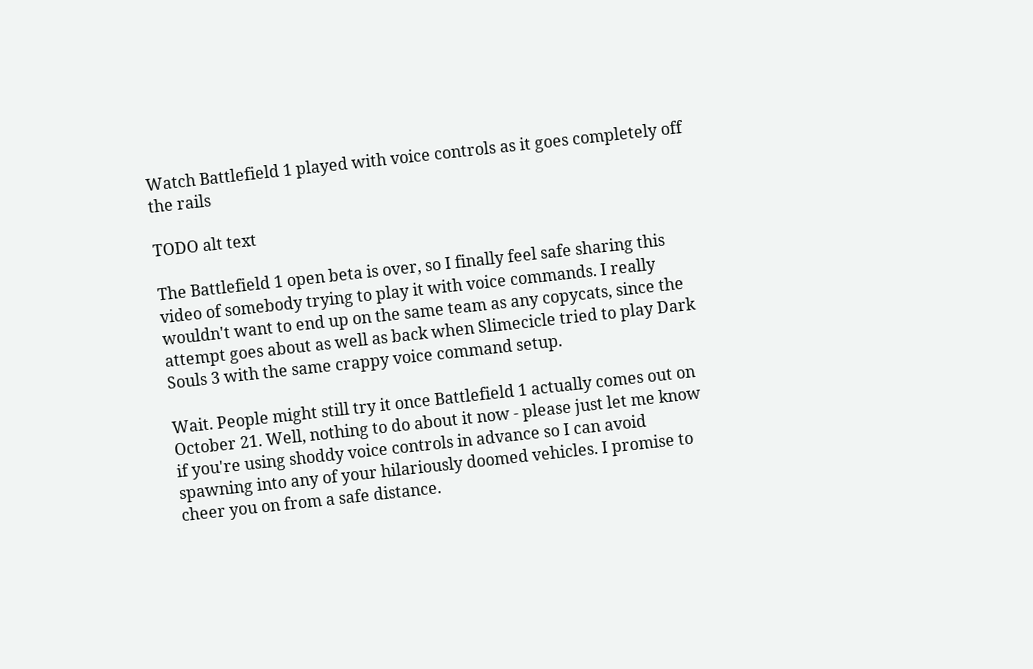Watch Battlefield 1 played with voice controls as it goes completely off the rails

TODO alt text

The Battlefield 1 open beta is over, so I finally feel safe sharing this video of somebody trying to play it with voice commands. I really wouldn't want to end up on the same team as any copycats, since the attempt goes about as well as back when Slimecicle tried to play Dark Souls 3 with the same crappy voice command setup.

Wait. People might still try it once Battlefield 1 actually comes out on October 21. Well, nothing to do about it now - please just let me know if you're using shoddy voice controls in advance so I can avoid spawning into any of your hilariously doomed vehicles. I promise to cheer you on from a safe distance.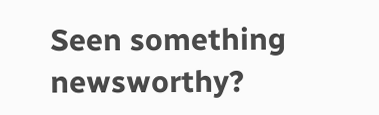Seen something newsworthy?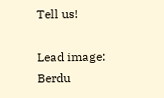Tell us!

Lead image: Berdu